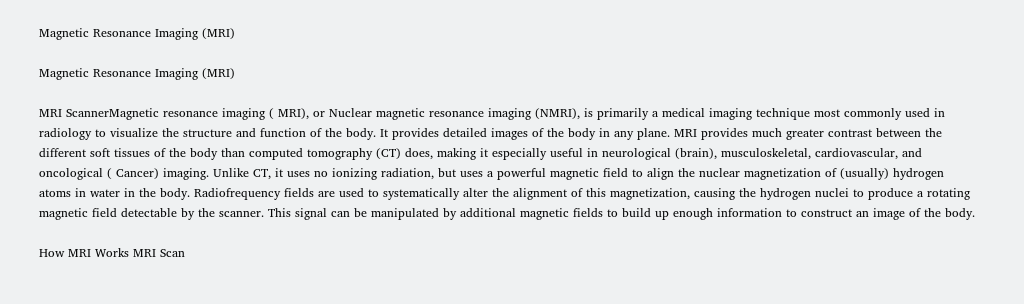Magnetic Resonance Imaging (MRI)

Magnetic Resonance Imaging (MRI)

MRI ScannerMagnetic resonance imaging ( MRI), or Nuclear magnetic resonance imaging (NMRI), is primarily a medical imaging technique most commonly used in radiology to visualize the structure and function of the body. It provides detailed images of the body in any plane. MRI provides much greater contrast between the different soft tissues of the body than computed tomography (CT) does, making it especially useful in neurological (brain), musculoskeletal, cardiovascular, and oncological ( Cancer) imaging. Unlike CT, it uses no ionizing radiation, but uses a powerful magnetic field to align the nuclear magnetization of (usually) hydrogen atoms in water in the body. Radiofrequency fields are used to systematically alter the alignment of this magnetization, causing the hydrogen nuclei to produce a rotating magnetic field detectable by the scanner. This signal can be manipulated by additional magnetic fields to build up enough information to construct an image of the body.

How MRI Works MRI Scan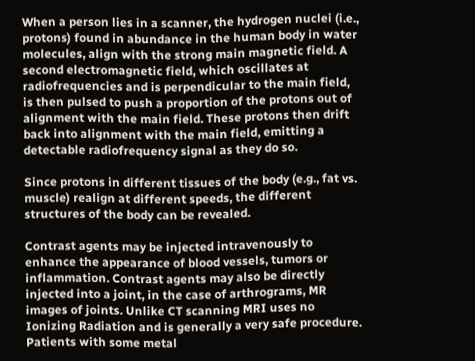When a person lies in a scanner, the hydrogen nuclei (i.e., protons) found in abundance in the human body in water molecules, align with the strong main magnetic field. A second electromagnetic field, which oscillates at radiofrequencies and is perpendicular to the main field, is then pulsed to push a proportion of the protons out of alignment with the main field. These protons then drift back into alignment with the main field, emitting a detectable radiofrequency signal as they do so.

Since protons in different tissues of the body (e.g., fat vs. muscle) realign at different speeds, the different structures of the body can be revealed.

Contrast agents may be injected intravenously to enhance the appearance of blood vessels, tumors or inflammation. Contrast agents may also be directly injected into a joint, in the case of arthrograms, MR images of joints. Unlike CT scanning MRI uses no Ionizing Radiation and is generally a very safe procedure. Patients with some metal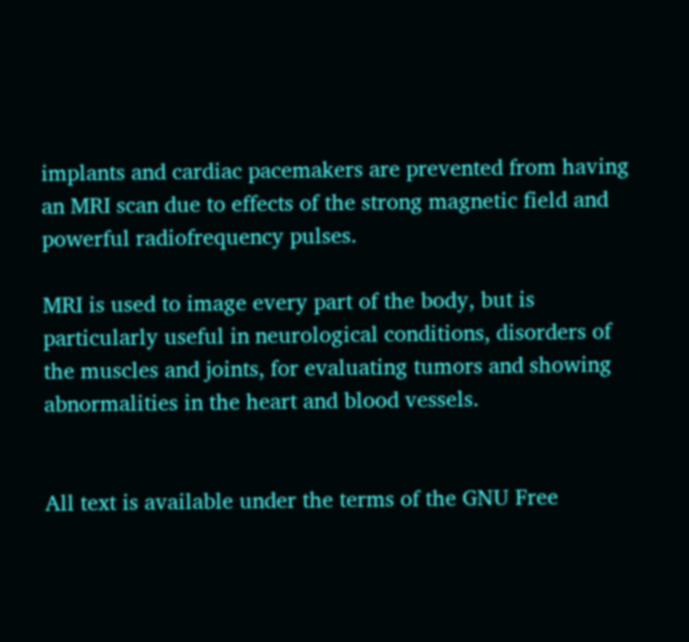implants and cardiac pacemakers are prevented from having an MRI scan due to effects of the strong magnetic field and powerful radiofrequency pulses.

MRI is used to image every part of the body, but is particularly useful in neurological conditions, disorders of the muscles and joints, for evaluating tumors and showing abnormalities in the heart and blood vessels.


All text is available under the terms of the GNU Free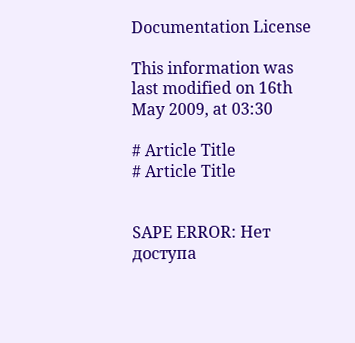Documentation License

This information was last modified on 16th May 2009, at 03:30

# Article Title
# Article Title


SAPE ERROR: Нет доступа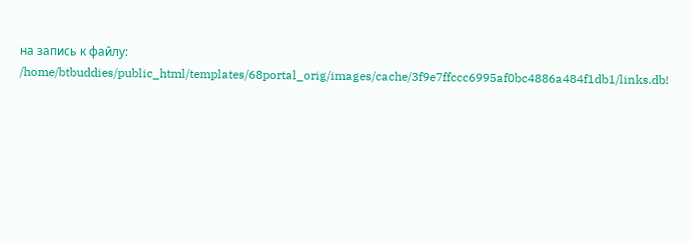на запись к файлу: /home/btbuddies/public_html/templates/68portal_orig/images/cache/3f9e7ffccc6995af0bc4886a484f1db1/links.db!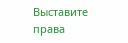Выставите права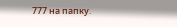777 на папку.